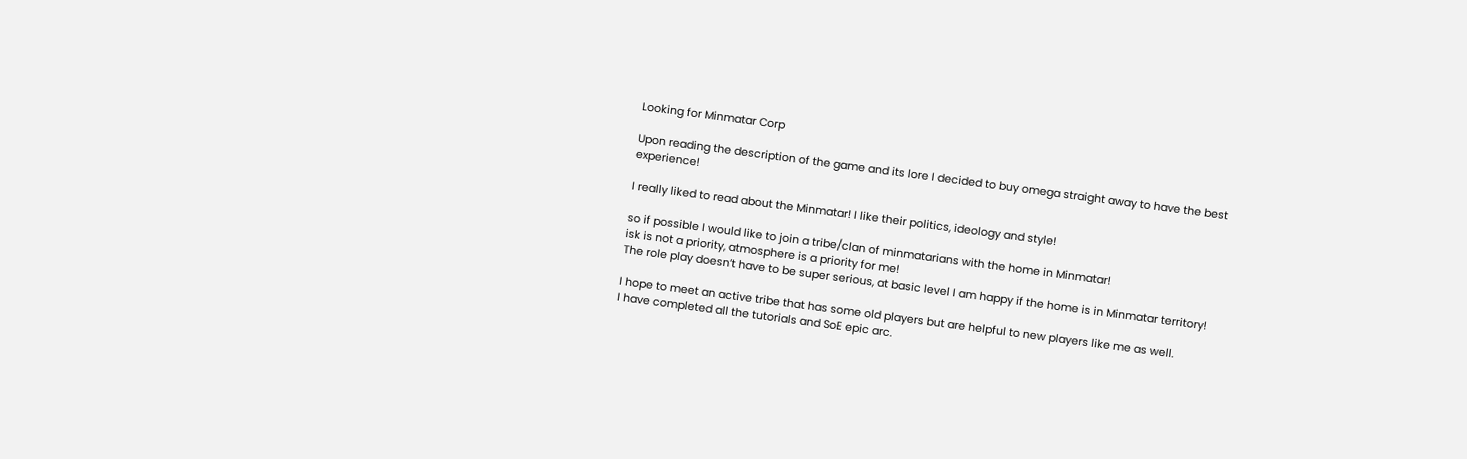Looking for Minmatar Corp

Upon reading the description of the game and its lore I decided to buy omega straight away to have the best experience!

I really liked to read about the Minmatar! I like their politics, ideology and style!

so if possible I would like to join a tribe/clan of minmatarians with the home in Minmatar!
isk is not a priority, atmosphere is a priority for me!
The role play doesn’t have to be super serious, at basic level I am happy if the home is in Minmatar territory!

I hope to meet an active tribe that has some old players but are helpful to new players like me as well.
I have completed all the tutorials and SoE epic arc.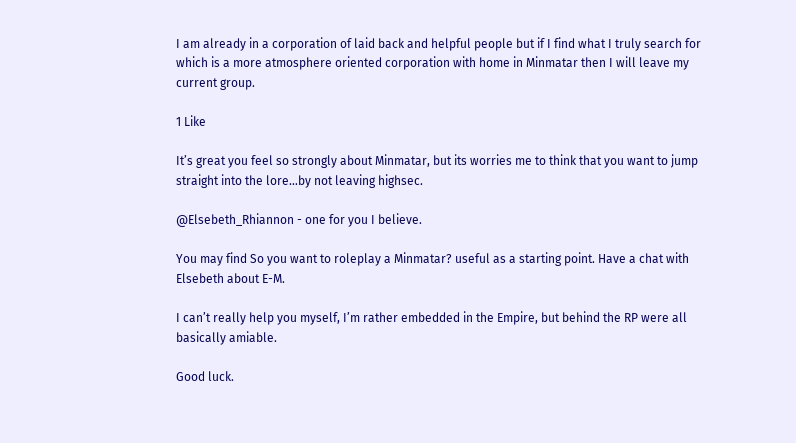I am already in a corporation of laid back and helpful people but if I find what I truly search for which is a more atmosphere oriented corporation with home in Minmatar then I will leave my current group.

1 Like

It’s great you feel so strongly about Minmatar, but its worries me to think that you want to jump straight into the lore…by not leaving highsec.

@Elsebeth_Rhiannon - one for you I believe.

You may find So you want to roleplay a Minmatar? useful as a starting point. Have a chat with Elsebeth about E-M.

I can’t really help you myself, I’m rather embedded in the Empire, but behind the RP were all basically amiable.

Good luck.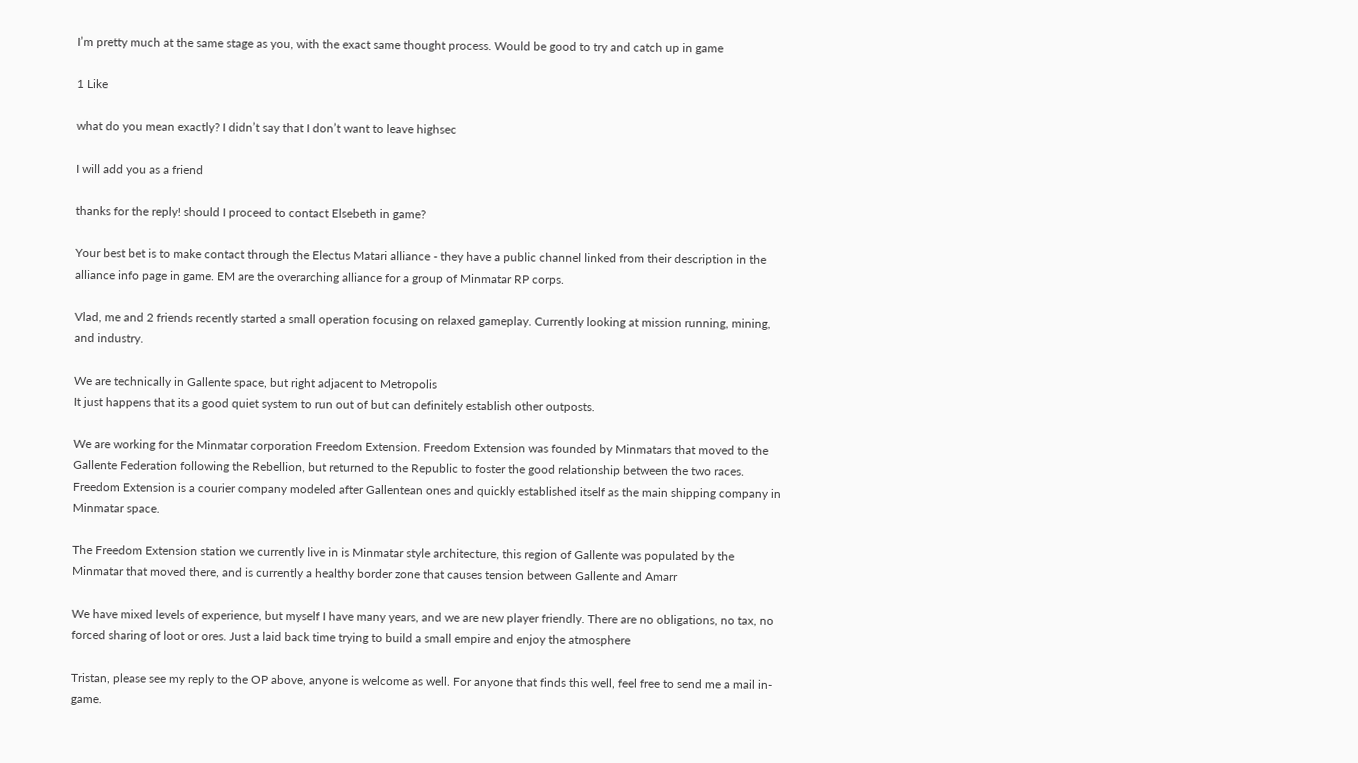I’m pretty much at the same stage as you, with the exact same thought process. Would be good to try and catch up in game

1 Like

what do you mean exactly? I didn’t say that I don’t want to leave highsec

I will add you as a friend

thanks for the reply! should I proceed to contact Elsebeth in game?

Your best bet is to make contact through the Electus Matari alliance - they have a public channel linked from their description in the alliance info page in game. EM are the overarching alliance for a group of Minmatar RP corps.

Vlad, me and 2 friends recently started a small operation focusing on relaxed gameplay. Currently looking at mission running, mining, and industry.

We are technically in Gallente space, but right adjacent to Metropolis
It just happens that its a good quiet system to run out of but can definitely establish other outposts.

We are working for the Minmatar corporation Freedom Extension. Freedom Extension was founded by Minmatars that moved to the Gallente Federation following the Rebellion, but returned to the Republic to foster the good relationship between the two races. Freedom Extension is a courier company modeled after Gallentean ones and quickly established itself as the main shipping company in Minmatar space.

The Freedom Extension station we currently live in is Minmatar style architecture, this region of Gallente was populated by the Minmatar that moved there, and is currently a healthy border zone that causes tension between Gallente and Amarr

We have mixed levels of experience, but myself I have many years, and we are new player friendly. There are no obligations, no tax, no forced sharing of loot or ores. Just a laid back time trying to build a small empire and enjoy the atmosphere

Tristan, please see my reply to the OP above, anyone is welcome as well. For anyone that finds this well, feel free to send me a mail in-game.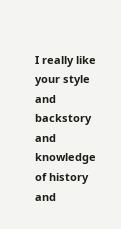I really like your style and backstory and knowledge of history and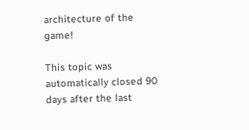architecture of the game!

This topic was automatically closed 90 days after the last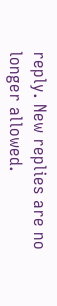reply. New replies are no longer allowed.